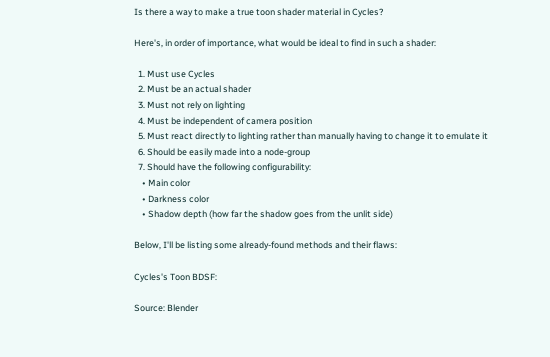Is there a way to make a true toon shader material in Cycles?

Here's, in order of importance, what would be ideal to find in such a shader:

  1. Must use Cycles
  2. Must be an actual shader
  3. Must not rely on lighting
  4. Must be independent of camera position
  5. Must react directly to lighting rather than manually having to change it to emulate it
  6. Should be easily made into a node-group
  7. Should have the following configurability:
    • Main color
    • Darkness color
    • Shadow depth (how far the shadow goes from the unlit side)

Below, I'll be listing some already-found methods and their flaws:

Cycles's Toon BDSF:

Source: Blender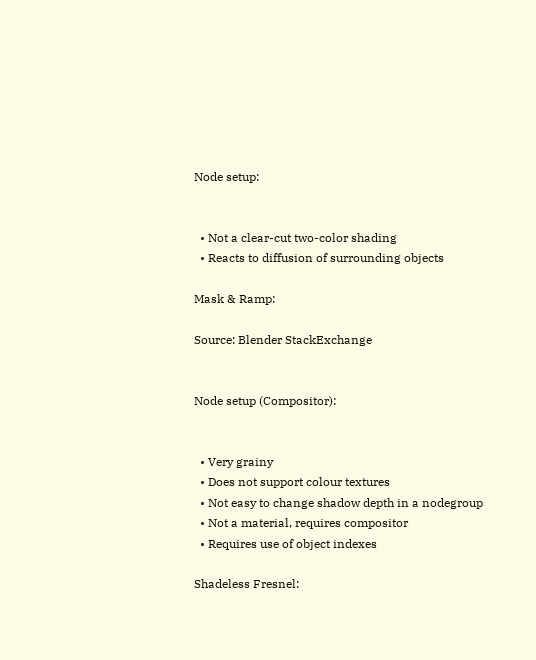Node setup:


  • Not a clear-cut two-color shading
  • Reacts to diffusion of surrounding objects

Mask & Ramp:

Source: Blender StackExchange


Node setup (Compositor):


  • Very grainy
  • Does not support colour textures
  • Not easy to change shadow depth in a nodegroup
  • Not a material, requires compositor
  • Requires use of object indexes

Shadeless Fresnel: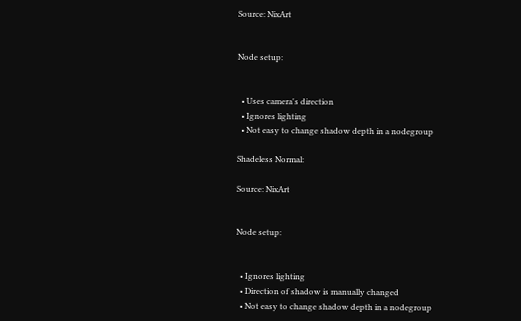Source: NixArt


Node setup:


  • Uses camera's direction
  • Ignores lighting
  • Not easy to change shadow depth in a nodegroup

Shadeless Normal:

Source: NixArt


Node setup:


  • Ignores lighting
  • Direction of shadow is manually changed
  • Not easy to change shadow depth in a nodegroup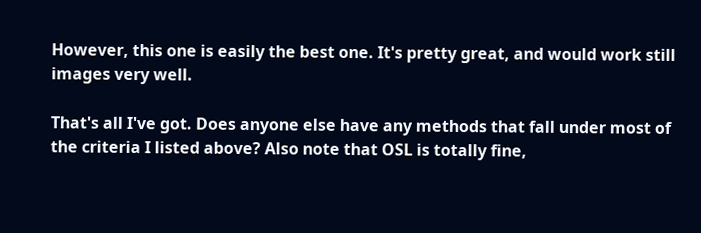However, this one is easily the best one. It's pretty great, and would work still images very well.

That's all I've got. Does anyone else have any methods that fall under most of the criteria I listed above? Also note that OSL is totally fine,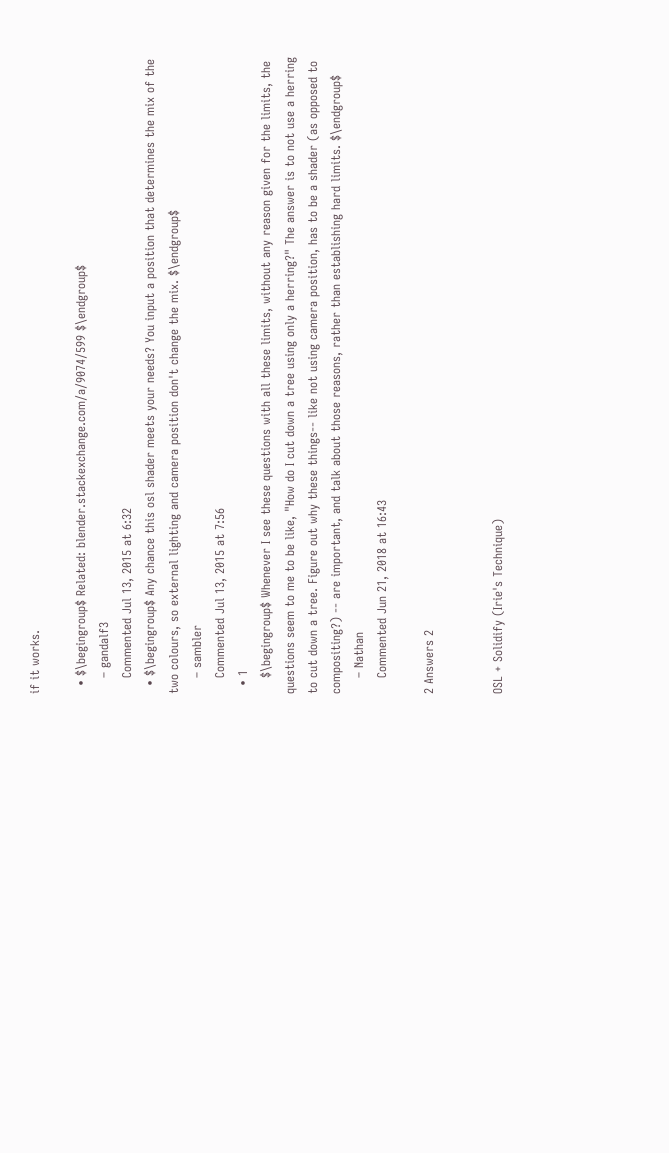if it works.

  • $\begingroup$ Related: blender.stackexchange.com/a/9074/599 $\endgroup$
    – gandalf3
    Commented Jul 13, 2015 at 6:32
  • $\begingroup$ Any chance this osl shader meets your needs? You input a position that determines the mix of the two colours, so external lighting and camera position don't change the mix. $\endgroup$
    – sambler
    Commented Jul 13, 2015 at 7:56
  • 1
    $\begingroup$ Whenever I see these questions with all these limits, without any reason given for the limits, the questions seem to me to be like, "How do I cut down a tree using only a herring?" The answer is to not use a herring to cut down a tree. Figure out why these things-- like not using camera position, has to be a shader (as opposed to compositing?) -- are important, and talk about those reasons, rather than establishing hard limits. $\endgroup$
    – Nathan
    Commented Jun 21, 2018 at 16:43

2 Answers 2


OSL + Solidify (Irie's Technique)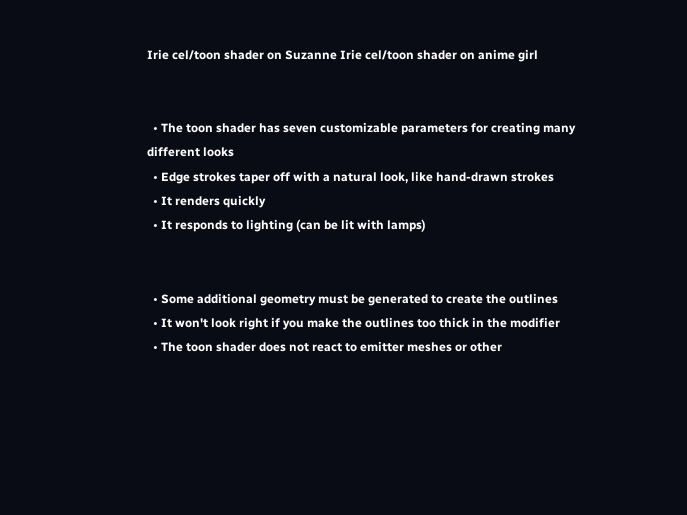Irie cel/toon shader on Suzanne Irie cel/toon shader on anime girl


  • The toon shader has seven customizable parameters for creating many different looks
  • Edge strokes taper off with a natural look, like hand-drawn strokes
  • It renders quickly
  • It responds to lighting (can be lit with lamps)


  • Some additional geometry must be generated to create the outlines
  • It won't look right if you make the outlines too thick in the modifier
  • The toon shader does not react to emitter meshes or other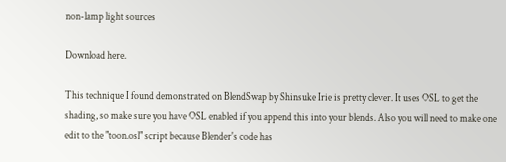non-lamp light sources

Download here.

This technique I found demonstrated on BlendSwap by Shinsuke Irie is pretty clever. It uses OSL to get the shading, so make sure you have OSL enabled if you append this into your blends. Also you will need to make one edit to the "toon.osl" script because Blender's code has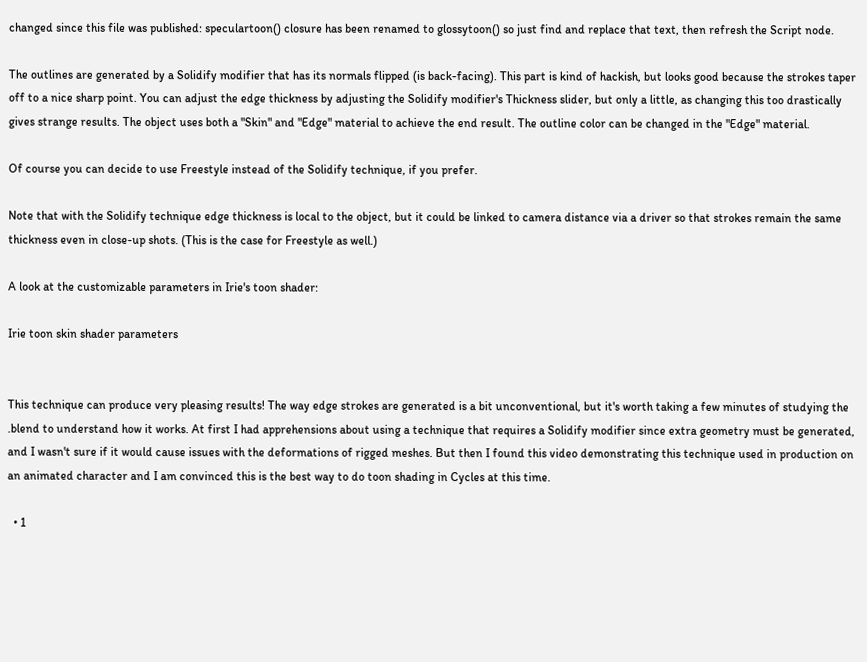changed since this file was published: speculartoon() closure has been renamed to glossytoon() so just find and replace that text, then refresh the Script node.

The outlines are generated by a Solidify modifier that has its normals flipped (is back-facing). This part is kind of hackish, but looks good because the strokes taper off to a nice sharp point. You can adjust the edge thickness by adjusting the Solidify modifier's Thickness slider, but only a little, as changing this too drastically gives strange results. The object uses both a "Skin" and "Edge" material to achieve the end result. The outline color can be changed in the "Edge" material.

Of course you can decide to use Freestyle instead of the Solidify technique, if you prefer.

Note that with the Solidify technique edge thickness is local to the object, but it could be linked to camera distance via a driver so that strokes remain the same thickness even in close-up shots. (This is the case for Freestyle as well.)

A look at the customizable parameters in Irie's toon shader:

Irie toon skin shader parameters


This technique can produce very pleasing results! The way edge strokes are generated is a bit unconventional, but it's worth taking a few minutes of studying the .blend to understand how it works. At first I had apprehensions about using a technique that requires a Solidify modifier since extra geometry must be generated, and I wasn't sure if it would cause issues with the deformations of rigged meshes. But then I found this video demonstrating this technique used in production on an animated character and I am convinced this is the best way to do toon shading in Cycles at this time.

  • 1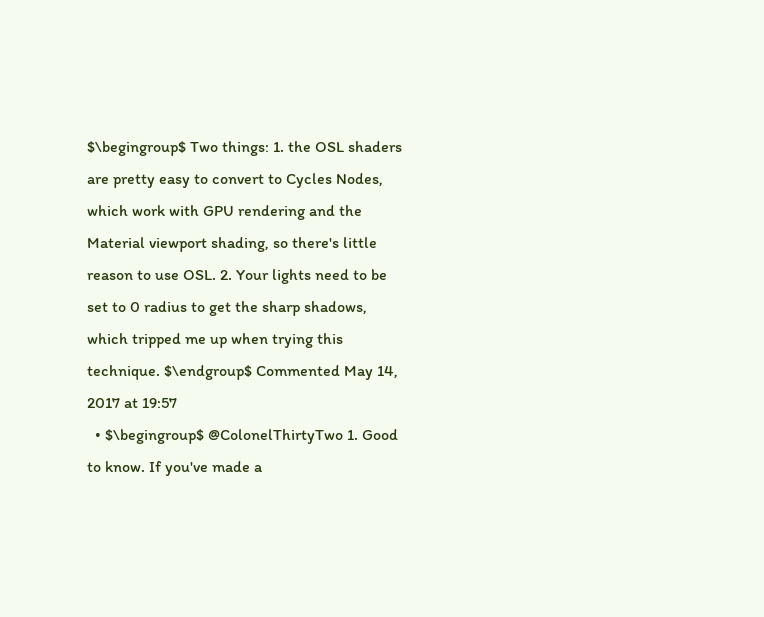$\begingroup$ Two things: 1. the OSL shaders are pretty easy to convert to Cycles Nodes, which work with GPU rendering and the Material viewport shading, so there's little reason to use OSL. 2. Your lights need to be set to 0 radius to get the sharp shadows, which tripped me up when trying this technique. $\endgroup$ Commented May 14, 2017 at 19:57
  • $\begingroup$ @ColonelThirtyTwo 1. Good to know. If you've made a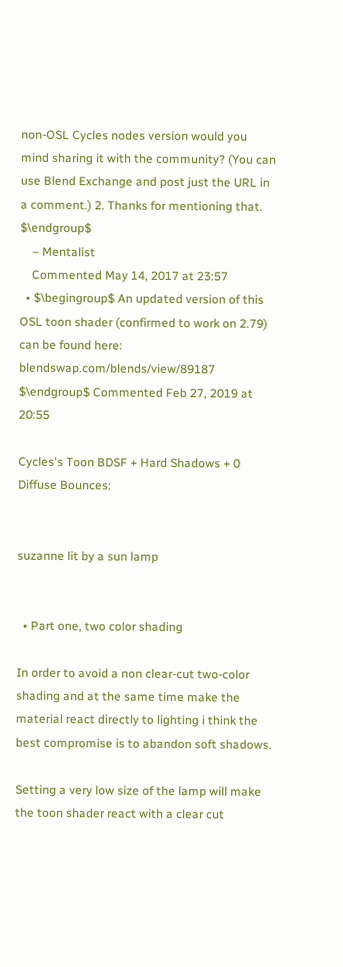non-OSL Cycles nodes version would you mind sharing it with the community? (You can use Blend Exchange and post just the URL in a comment.) 2. Thanks for mentioning that. $\endgroup$
    – Mentalist
    Commented May 14, 2017 at 23:57
  • $\begingroup$ An updated version of this OSL toon shader (confirmed to work on 2.79) can be found here: blendswap.com/blends/view/89187 $\endgroup$ Commented Feb 27, 2019 at 20:55

Cycles's Toon BDSF + Hard Shadows + 0 Diffuse Bounces:


suzanne lit by a sun lamp


  • Part one, two color shading

In order to avoid a non clear-cut two-color shading and at the same time make the material react directly to lighting i think the best compromise is to abandon soft shadows.

Setting a very low size of the lamp will make the toon shader react with a clear cut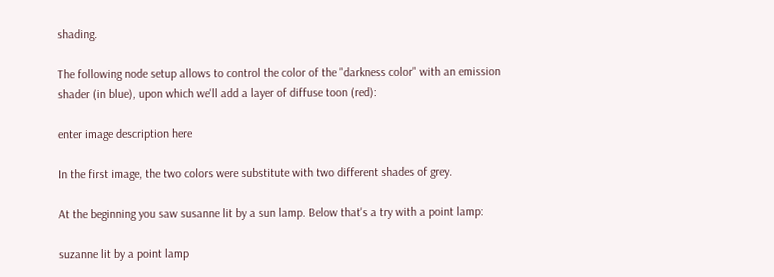shading.

The following node setup allows to control the color of the "darkness color" with an emission shader (in blue), upon which we'll add a layer of diffuse toon (red):

enter image description here

In the first image, the two colors were substitute with two different shades of grey.

At the beginning you saw susanne lit by a sun lamp. Below that's a try with a point lamp:

suzanne lit by a point lamp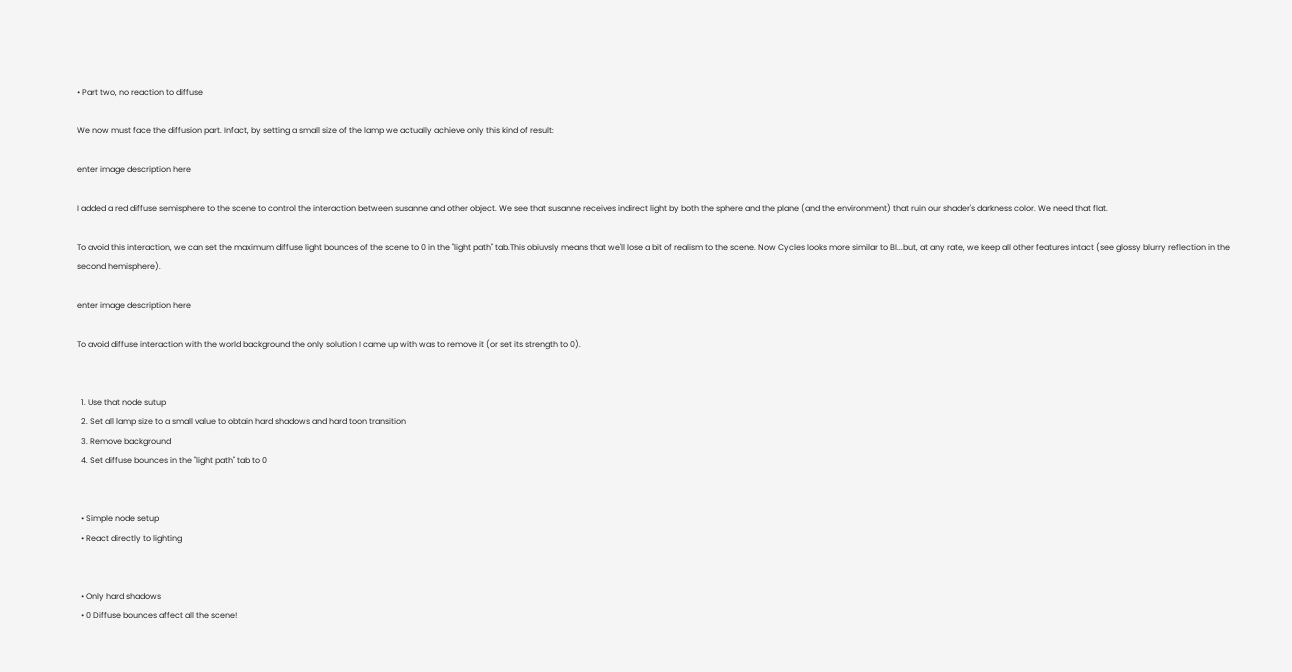• Part two, no reaction to diffuse

We now must face the diffusion part. Infact, by setting a small size of the lamp we actually achieve only this kind of result:

enter image description here

I added a red diffuse semisphere to the scene to control the interaction between susanne and other object. We see that susanne receives indirect light by both the sphere and the plane (and the environment) that ruin our shader's darkness color. We need that flat.

To avoid this interaction, we can set the maximum diffuse light bounces of the scene to 0 in the "light path" tab.This obiuvsly means that we'll lose a bit of realism to the scene. Now Cycles looks more similar to BI...but, at any rate, we keep all other features intact (see glossy blurry reflection in the second hemisphere).

enter image description here

To avoid diffuse interaction with the world background the only solution I came up with was to remove it (or set its strength to 0).


  1. Use that node sutup
  2. Set all lamp size to a small value to obtain hard shadows and hard toon transition
  3. Remove background
  4. Set diffuse bounces in the "light path" tab to 0


  • Simple node setup
  • React directly to lighting


  • Only hard shadows
  • 0 Diffuse bounces affect all the scene!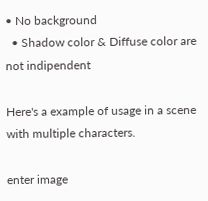• No background
  • Shadow color & Diffuse color are not indipendent

Here's a example of usage in a scene with multiple characters.

enter image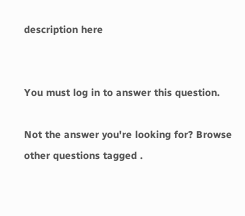description here


You must log in to answer this question.

Not the answer you're looking for? Browse other questions tagged .